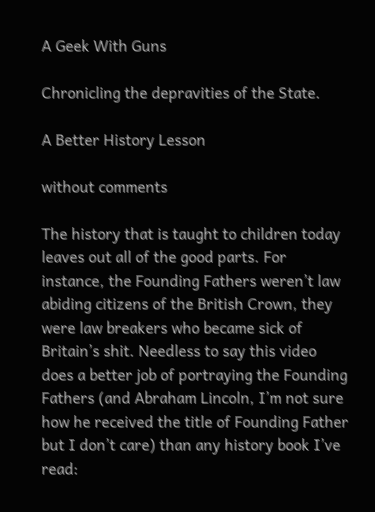A Geek With Guns

Chronicling the depravities of the State.

A Better History Lesson

without comments

The history that is taught to children today leaves out all of the good parts. For instance, the Founding Fathers weren’t law abiding citizens of the British Crown, they were law breakers who became sick of Britain’s shit. Needless to say this video does a better job of portraying the Founding Fathers (and Abraham Lincoln, I’m not sure how he received the title of Founding Father but I don’t care) than any history book I’ve read: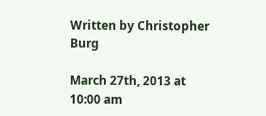Written by Christopher Burg

March 27th, 2013 at 10:00 am